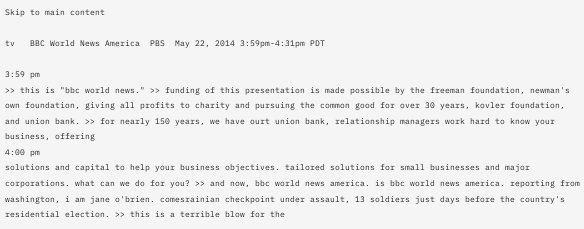Skip to main content

tv   BBC World News America  PBS  May 22, 2014 3:59pm-4:31pm PDT

3:59 pm
>> this is "bbc world news." >> funding of this presentation is made possible by the freeman foundation, newman's own foundation, giving all profits to charity and pursuing the common good for over 30 years, kovler foundation, and union bank. >> for nearly 150 years, we have ourt union bank, relationship managers work hard to know your business, offering
4:00 pm
solutions and capital to help your business objectives. tailored solutions for small businesses and major corporations. what can we do for you? >> and now, bbc world news america. is bbc world news america. reporting from washington, i am jane o'brien. comesrainian checkpoint under assault, 13 soldiers just days before the country's residential election. >> this is a terrible blow for the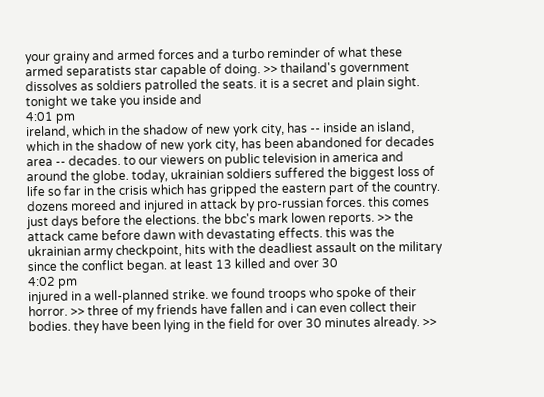your grainy and armed forces and a turbo reminder of what these armed separatists star capable of doing. >> thailand's government dissolves as soldiers patrolled the seats. it is a secret and plain sight. tonight we take you inside and
4:01 pm
ireland, which in the shadow of new york city, has -- inside an island, which in the shadow of new york city, has been abandoned for decades area -- decades. to our viewers on public television in america and around the globe. today, ukrainian soldiers suffered the biggest loss of life so far in the crisis which has gripped the eastern part of the country. dozens moreed and injured in attack by pro-russian forces. this comes just days before the elections. the bbc's mark lowen reports. >> the attack came before dawn with devastating effects. this was the ukrainian army checkpoint, hits with the deadliest assault on the military since the conflict began. at least 13 killed and over 30
4:02 pm
injured in a well-planned strike. we found troops who spoke of their horror. >> three of my friends have fallen and i can even collect their bodies. they have been lying in the field for over 30 minutes already. >>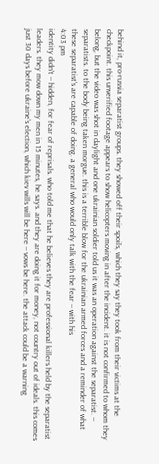behind it, pro-russia separatist groups. they showed off their spoils, which they say they took from their victims at the checkpoint. this unverified footage appears to show helicopters moving in after the incident. it is not confirmed to whom they belong, but the video was shot in daylight and one ukrainian soldier told us it was an operation against the separatist. -- separatists. to the body being taken morgue. this is a terrible blow for the ukrainian armed forces and a reminder of what these separatist's are capable of doing. a general who would only talk with the fear -- with his
4:03 pm
identity didn't -- hidden, for fear of reprisals. who told me that he believes they are professional killers held by the separatist leaders. they mow down my men in 15 minutes, he says. and they are doing it for money, not country out of ideals. this comes just 30 days before ukraine's election, which kiev wills will be here -- vows be here. the attack could be a warning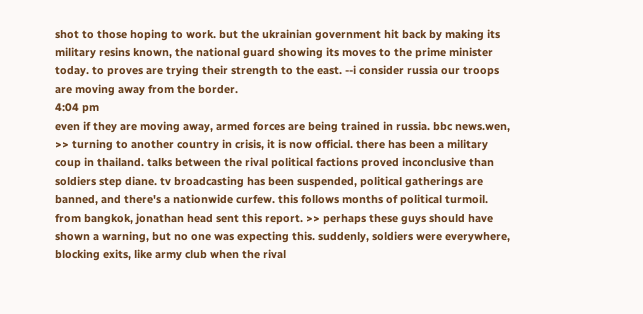shot to those hoping to work. but the ukrainian government hit back by making its military resins known, the national guard showing its moves to the prime minister today. to proves are trying their strength to the east. --i consider russia our troops are moving away from the border.
4:04 pm
even if they are moving away, armed forces are being trained in russia. bbc news.wen, >> turning to another country in crisis, it is now official. there has been a military coup in thailand. talks between the rival political factions proved inconclusive than soldiers step diane. tv broadcasting has been suspended, political gatherings are banned, and there's a nationwide curfew. this follows months of political turmoil. from bangkok, jonathan head sent this report. >> perhaps these guys should have shown a warning, but no one was expecting this. suddenly, soldiers were everywhere, blocking exits, like army club when the rival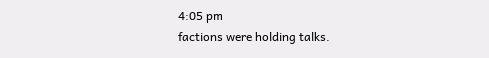4:05 pm
factions were holding talks.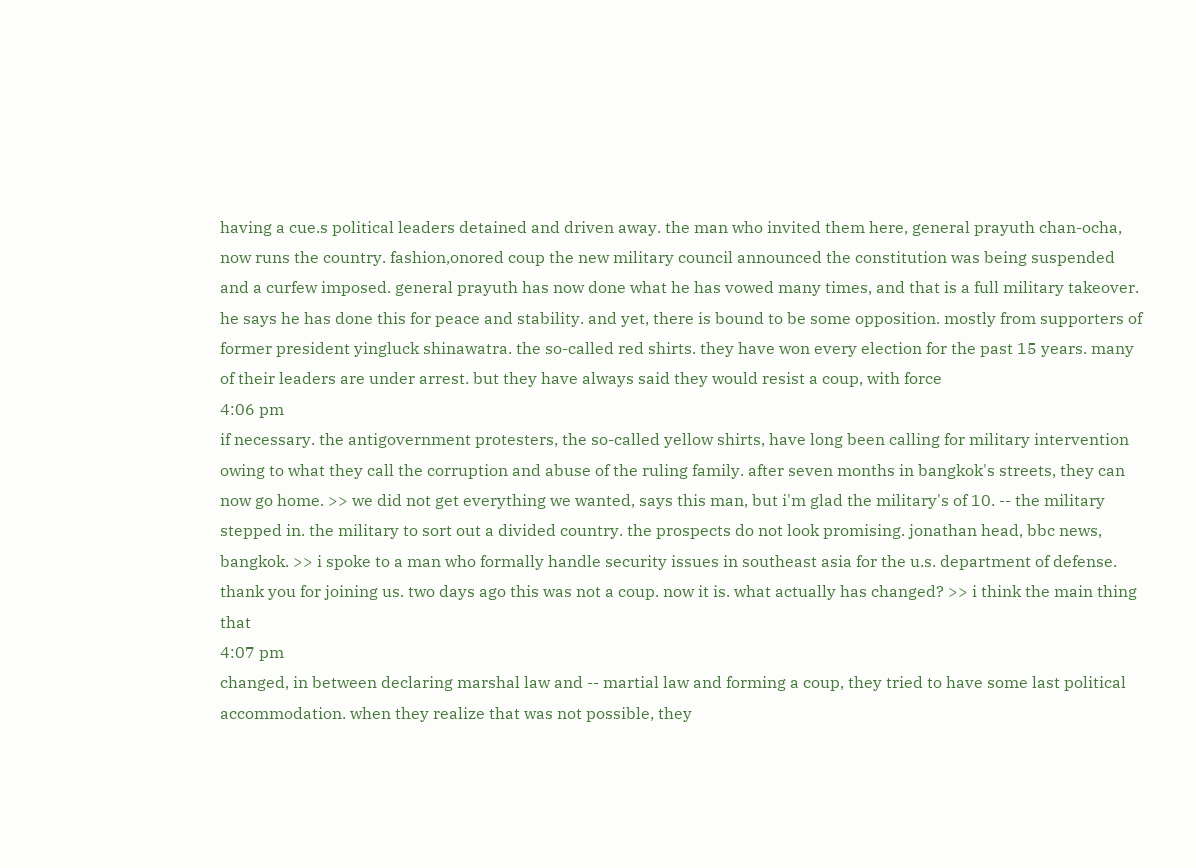having a cue.s political leaders detained and driven away. the man who invited them here, general prayuth chan-ocha, now runs the country. fashion,onored coup the new military council announced the constitution was being suspended and a curfew imposed. general prayuth has now done what he has vowed many times, and that is a full military takeover. he says he has done this for peace and stability. and yet, there is bound to be some opposition. mostly from supporters of former president yingluck shinawatra. the so-called red shirts. they have won every election for the past 15 years. many of their leaders are under arrest. but they have always said they would resist a coup, with force
4:06 pm
if necessary. the antigovernment protesters, the so-called yellow shirts, have long been calling for military intervention owing to what they call the corruption and abuse of the ruling family. after seven months in bangkok's streets, they can now go home. >> we did not get everything we wanted, says this man, but i'm glad the military's of 10. -- the military stepped in. the military to sort out a divided country. the prospects do not look promising. jonathan head, bbc news, bangkok. >> i spoke to a man who formally handle security issues in southeast asia for the u.s. department of defense. thank you for joining us. two days ago this was not a coup. now it is. what actually has changed? >> i think the main thing that
4:07 pm
changed, in between declaring marshal law and -- martial law and forming a coup, they tried to have some last political accommodation. when they realize that was not possible, they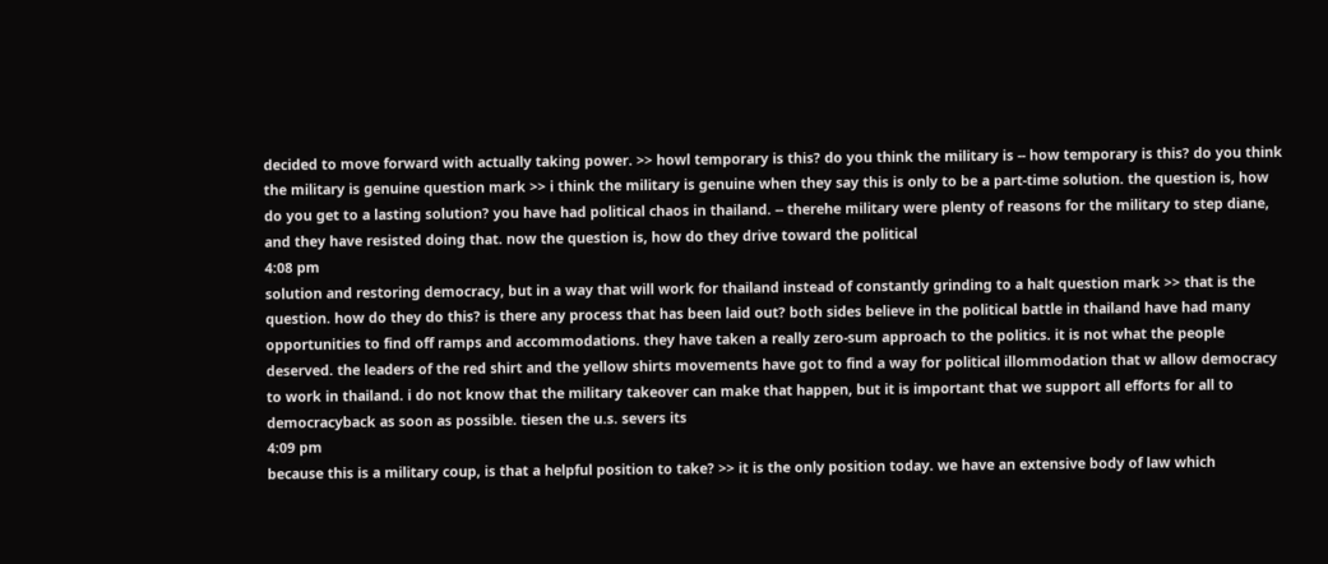decided to move forward with actually taking power. >> howl temporary is this? do you think the military is -- how temporary is this? do you think the military is genuine question mark >> i think the military is genuine when they say this is only to be a part-time solution. the question is, how do you get to a lasting solution? you have had political chaos in thailand. -- therehe military were plenty of reasons for the military to step diane, and they have resisted doing that. now the question is, how do they drive toward the political
4:08 pm
solution and restoring democracy, but in a way that will work for thailand instead of constantly grinding to a halt question mark >> that is the question. how do they do this? is there any process that has been laid out? both sides believe in the political battle in thailand have had many opportunities to find off ramps and accommodations. they have taken a really zero-sum approach to the politics. it is not what the people deserved. the leaders of the red shirt and the yellow shirts movements have got to find a way for political illommodation that w allow democracy to work in thailand. i do not know that the military takeover can make that happen, but it is important that we support all efforts for all to democracyback as soon as possible. tiesen the u.s. severs its
4:09 pm
because this is a military coup, is that a helpful position to take? >> it is the only position today. we have an extensive body of law which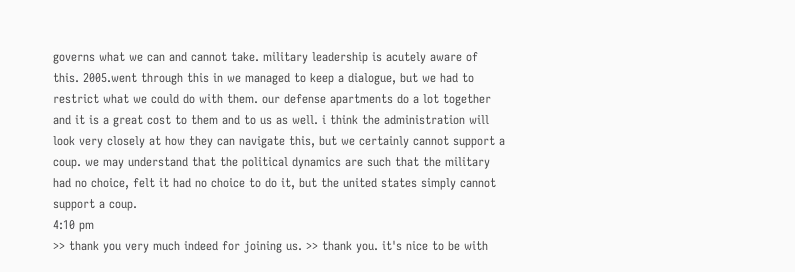governs what we can and cannot take. military leadership is acutely aware of this. 2005.went through this in we managed to keep a dialogue, but we had to restrict what we could do with them. our defense apartments do a lot together and it is a great cost to them and to us as well. i think the administration will look very closely at how they can navigate this, but we certainly cannot support a coup. we may understand that the political dynamics are such that the military had no choice, felt it had no choice to do it, but the united states simply cannot support a coup.
4:10 pm
>> thank you very much indeed for joining us. >> thank you. it's nice to be with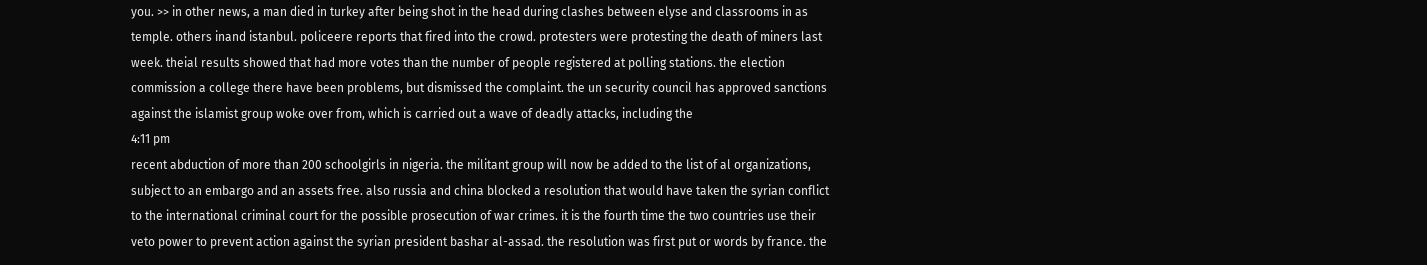you. >> in other news, a man died in turkey after being shot in the head during clashes between elyse and classrooms in as temple. others inand istanbul. policeere reports that fired into the crowd. protesters were protesting the death of miners last week. theial results showed that had more votes than the number of people registered at polling stations. the election commission a college there have been problems, but dismissed the complaint. the un security council has approved sanctions against the islamist group woke over from, which is carried out a wave of deadly attacks, including the
4:11 pm
recent abduction of more than 200 schoolgirls in nigeria. the militant group will now be added to the list of al organizations, subject to an embargo and an assets free. also russia and china blocked a resolution that would have taken the syrian conflict to the international criminal court for the possible prosecution of war crimes. it is the fourth time the two countries use their veto power to prevent action against the syrian president bashar al-assad. the resolution was first put or words by france. the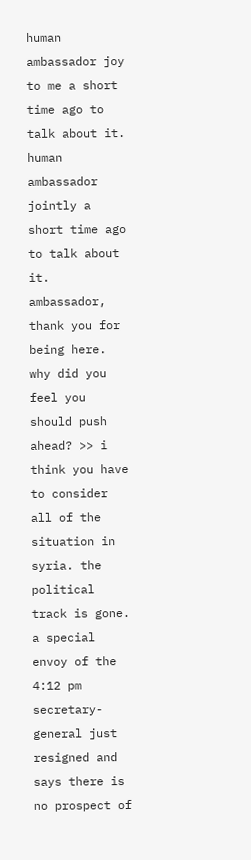human ambassador joy to me a short time ago to talk about it. human ambassador jointly a short time ago to talk about it. ambassador, thank you for being here. why did you feel you should push ahead? >> i think you have to consider all of the situation in syria. the political track is gone. a special envoy of the
4:12 pm
secretary-general just resigned and says there is no prospect of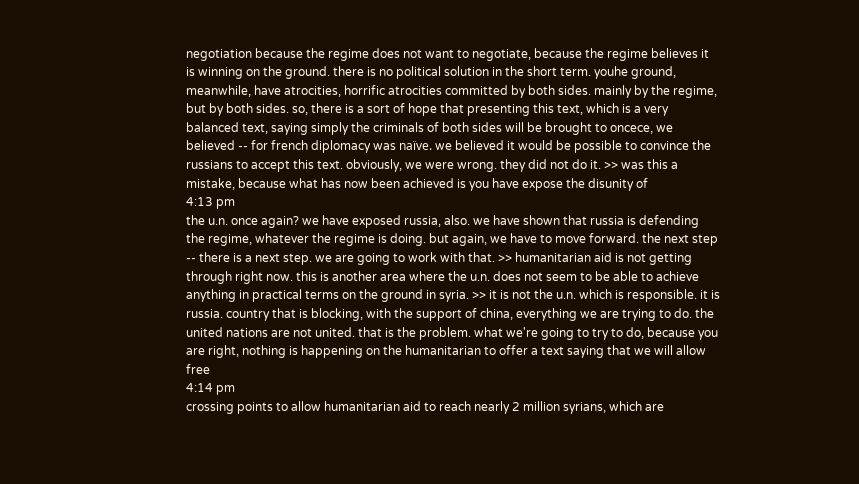negotiation because the regime does not want to negotiate, because the regime believes it is winning on the ground. there is no political solution in the short term. youhe ground, meanwhile, have atrocities, horrific atrocities committed by both sides. mainly by the regime, but by both sides. so, there is a sort of hope that presenting this text, which is a very balanced text, saying simply the criminals of both sides will be brought to oncece, we believed -- for french diplomacy was naïve. we believed it would be possible to convince the russians to accept this text. obviously, we were wrong. they did not do it. >> was this a mistake, because what has now been achieved is you have expose the disunity of
4:13 pm
the u.n. once again? we have exposed russia, also. we have shown that russia is defending the regime, whatever the regime is doing. but again, we have to move forward. the next step -- there is a next step. we are going to work with that. >> humanitarian aid is not getting through right now. this is another area where the u.n. does not seem to be able to achieve anything in practical terms on the ground in syria. >> it is not the u.n. which is responsible. it is russia. country that is blocking, with the support of china, everything we are trying to do. the united nations are not united. that is the problem. what we're going to try to do, because you are right, nothing is happening on the humanitarian to offer a text saying that we will allow free
4:14 pm
crossing points to allow humanitarian aid to reach nearly 2 million syrians, which are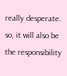really desperate. so, it will also be the responsibility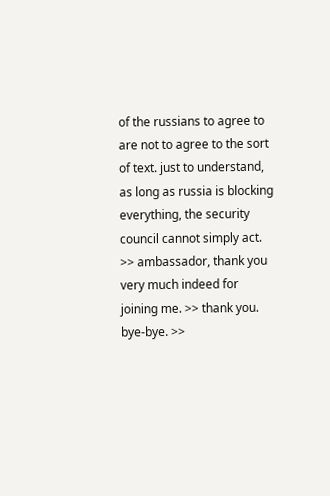of the russians to agree to are not to agree to the sort of text. just to understand, as long as russia is blocking everything, the security council cannot simply act. >> ambassador, thank you very much indeed for joining me. >> thank you. bye-bye. >>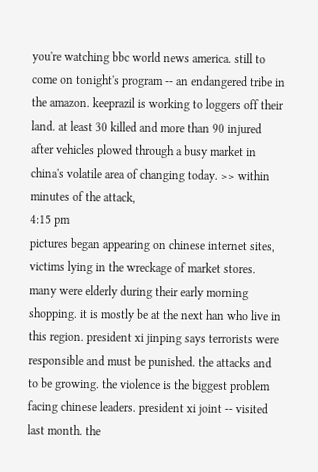you're watching bbc world news america. still to come on tonight's program -- an endangered tribe in the amazon. keeprazil is working to loggers off their land. at least 30 killed and more than 90 injured after vehicles plowed through a busy market in china's volatile area of changing today. >> within minutes of the attack,
4:15 pm
pictures began appearing on chinese internet sites, victims lying in the wreckage of market stores. many were elderly during their early morning shopping. it is mostly be at the next han who live in this region. president xi jinping says terrorists were responsible and must be punished. the attacks and to be growing. the violence is the biggest problem facing chinese leaders. president xi joint -- visited last month. the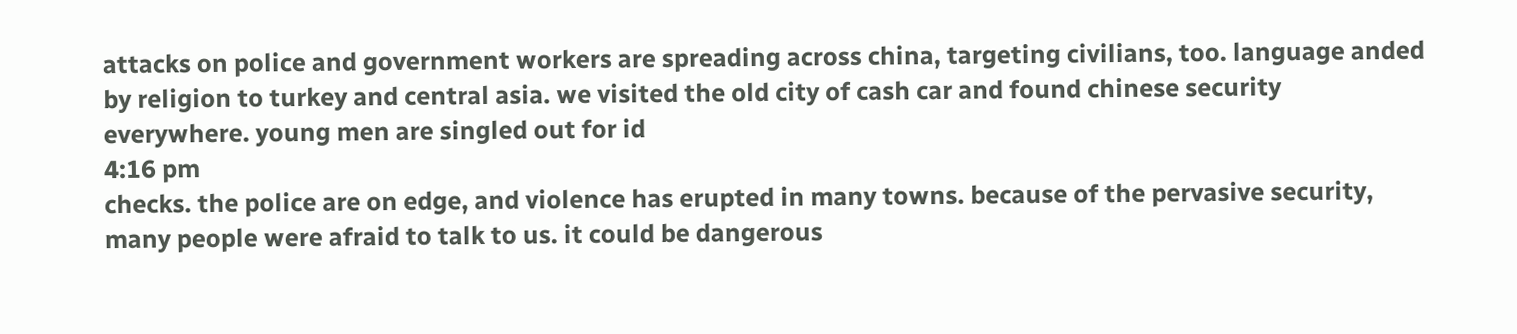attacks on police and government workers are spreading across china, targeting civilians, too. language anded by religion to turkey and central asia. we visited the old city of cash car and found chinese security everywhere. young men are singled out for id
4:16 pm
checks. the police are on edge, and violence has erupted in many towns. because of the pervasive security, many people were afraid to talk to us. it could be dangerous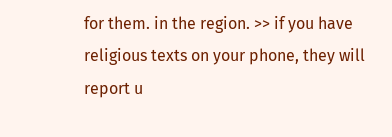for them. in the region. >> if you have religious texts on your phone, they will report u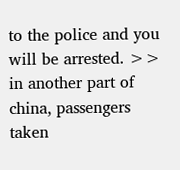to the police and you will be arrested. >> in another part of china, passengers taken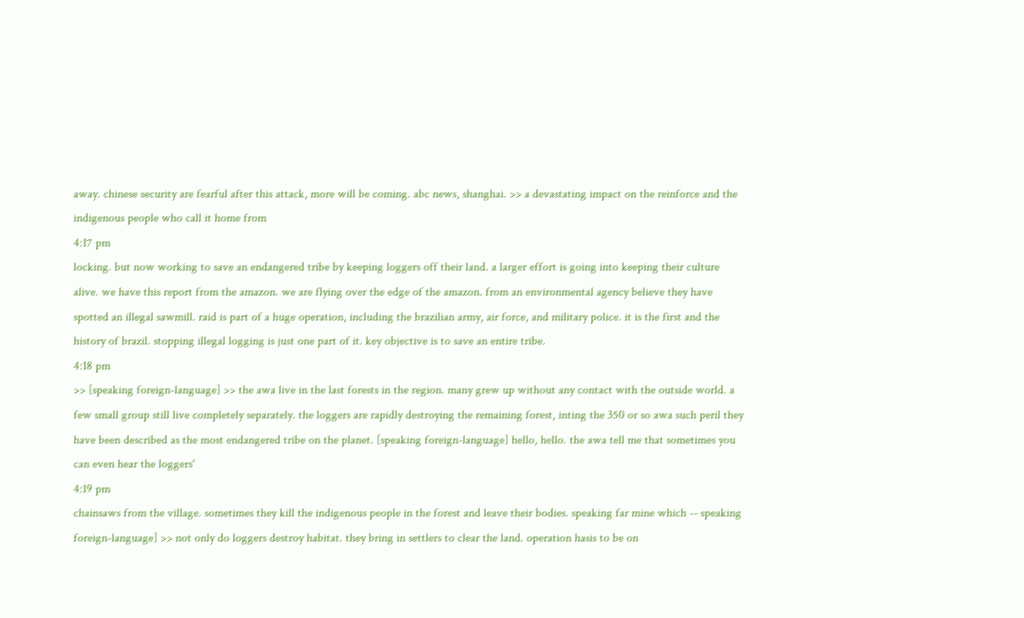away. chinese security are fearful after this attack, more will be coming. abc news, shanghai. >> a devastating impact on the reinforce and the indigenous people who call it home from
4:17 pm
locking. but now working to save an endangered tribe by keeping loggers off their land. a larger effort is going into keeping their culture alive. we have this report from the amazon. we are flying over the edge of the amazon. from an environmental agency believe they have spotted an illegal sawmill. raid is part of a huge operation, including the brazilian army, air force, and military police. it is the first and the history of brazil. stopping illegal logging is just one part of it. key objective is to save an entire tribe.
4:18 pm
>> [speaking foreign-language] >> the awa live in the last forests in the region. many grew up without any contact with the outside world. a few small group still live completely separately. the loggers are rapidly destroying the remaining forest, inting the 350 or so awa such peril they have been described as the most endangered tribe on the planet. [speaking foreign-language] hello, hello. the awa tell me that sometimes you can even hear the loggers'
4:19 pm
chainsaws from the village. sometimes they kill the indigenous people in the forest and leave their bodies. speaking far mine which -- speaking foreign-language] >> not only do loggers destroy habitat. they bring in settlers to clear the land. operation hasis to be on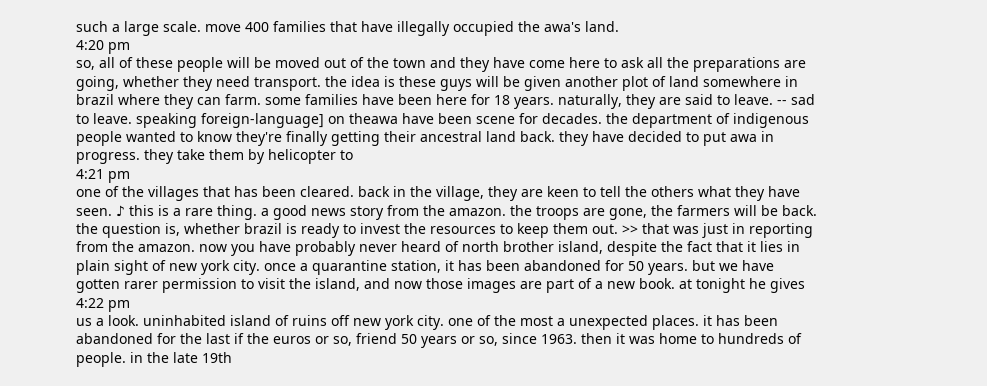such a large scale. move 400 families that have illegally occupied the awa's land.
4:20 pm
so, all of these people will be moved out of the town and they have come here to ask all the preparations are going, whether they need transport. the idea is these guys will be given another plot of land somewhere in brazil where they can farm. some families have been here for 18 years. naturally, they are said to leave. -- sad to leave. speaking foreign-language] on theawa have been scene for decades. the department of indigenous people wanted to know they're finally getting their ancestral land back. they have decided to put awa in progress. they take them by helicopter to
4:21 pm
one of the villages that has been cleared. back in the village, they are keen to tell the others what they have seen. ♪ this is a rare thing. a good news story from the amazon. the troops are gone, the farmers will be back. the question is, whether brazil is ready to invest the resources to keep them out. >> that was just in reporting from the amazon. now you have probably never heard of north brother island, despite the fact that it lies in plain sight of new york city. once a quarantine station, it has been abandoned for 50 years. but we have gotten rarer permission to visit the island, and now those images are part of a new book. at tonight he gives
4:22 pm
us a look. uninhabited island of ruins off new york city. one of the most a unexpected places. it has been abandoned for the last if the euros or so, friend 50 years or so, since 1963. then it was home to hundreds of people. in the late 19th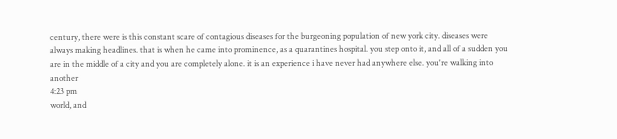century, there were is this constant scare of contagious diseases for the burgeoning population of new york city. diseases were always making headlines. that is when he came into prominence, as a quarantines hospital. you step onto it, and all of a sudden you are in the middle of a city and you are completely alone. it is an experience i have never had anywhere else. you're walking into another
4:23 pm
world, and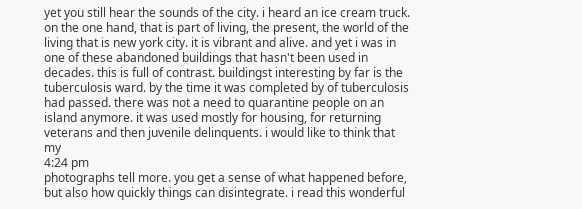yet you still hear the sounds of the city. i heard an ice cream truck. on the one hand, that is part of living, the present, the world of the living that is new york city. it is vibrant and alive. and yet i was in one of these abandoned buildings that hasn't been used in decades. this is full of contrast. buildingst interesting by far is the tuberculosis ward. by the time it was completed by of tuberculosis had passed. there was not a need to quarantine people on an island anymore. it was used mostly for housing, for returning veterans and then juvenile delinquents. i would like to think that my
4:24 pm
photographs tell more. you get a sense of what happened before, but also how quickly things can disintegrate. i read this wonderful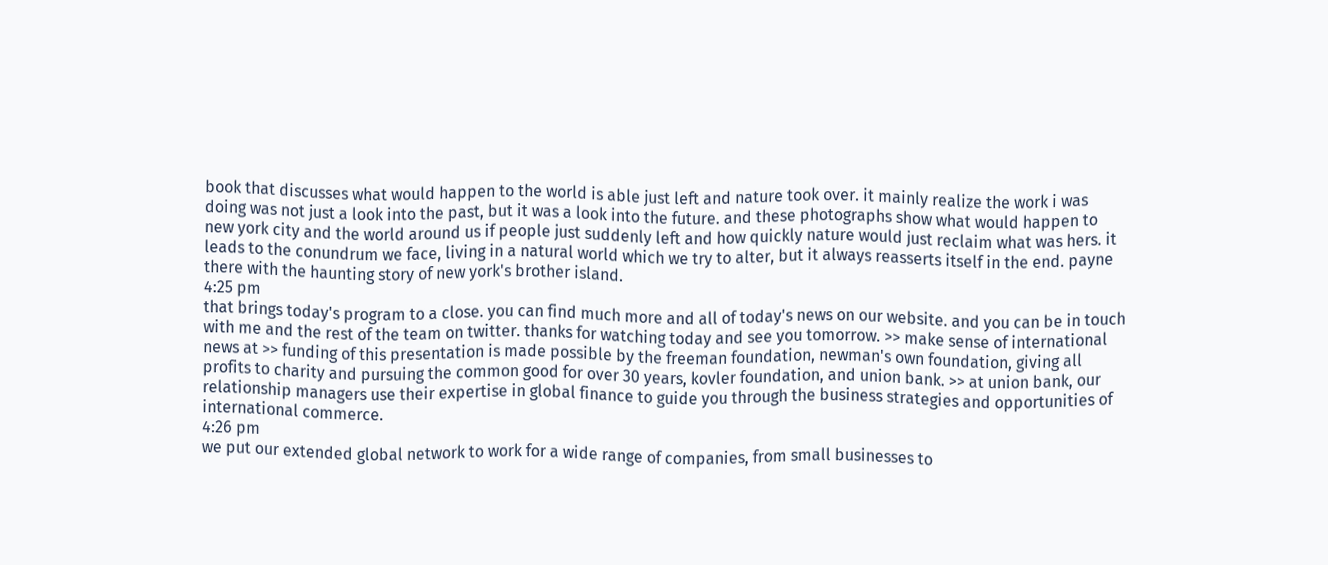book that discusses what would happen to the world is able just left and nature took over. it mainly realize the work i was doing was not just a look into the past, but it was a look into the future. and these photographs show what would happen to new york city and the world around us if people just suddenly left and how quickly nature would just reclaim what was hers. it leads to the conundrum we face, living in a natural world which we try to alter, but it always reasserts itself in the end. payne there with the haunting story of new york's brother island.
4:25 pm
that brings today's program to a close. you can find much more and all of today's news on our website. and you can be in touch with me and the rest of the team on twitter. thanks for watching today and see you tomorrow. >> make sense of international news at >> funding of this presentation is made possible by the freeman foundation, newman's own foundation, giving all profits to charity and pursuing the common good for over 30 years, kovler foundation, and union bank. >> at union bank, our relationship managers use their expertise in global finance to guide you through the business strategies and opportunities of international commerce.
4:26 pm
we put our extended global network to work for a wide range of companies, from small businesses to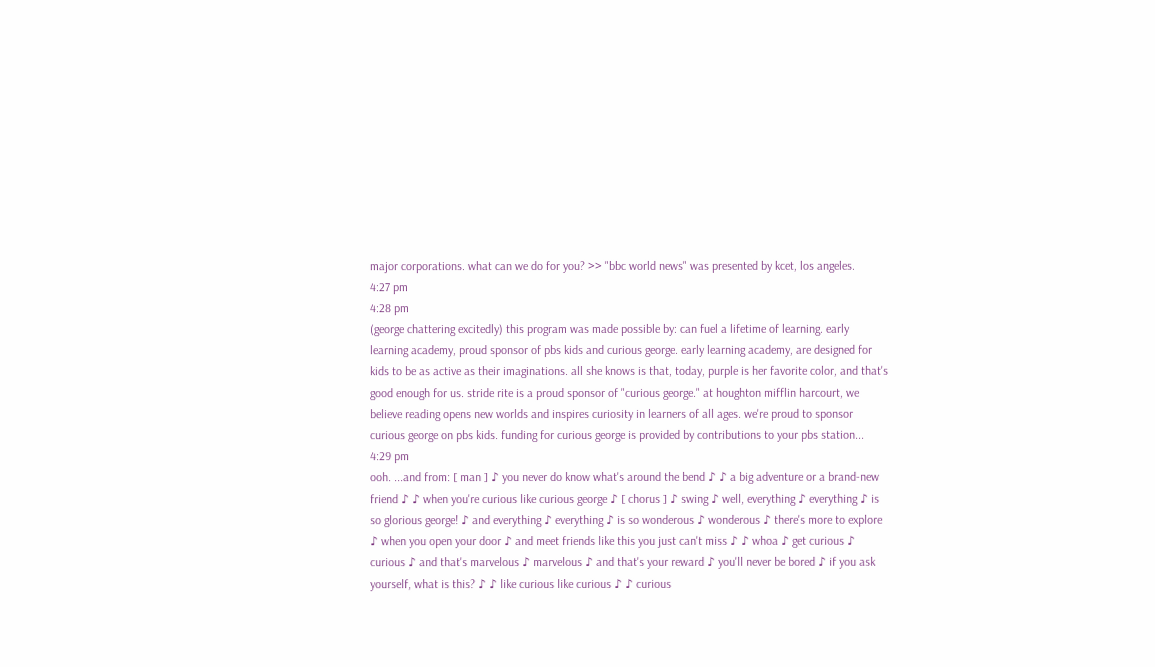major corporations. what can we do for you? >> "bbc world news" was presented by kcet, los angeles.
4:27 pm
4:28 pm
(george chattering excitedly) this program was made possible by: can fuel a lifetime of learning. early learning academy, proud sponsor of pbs kids and curious george. early learning academy, are designed for kids to be as active as their imaginations. all she knows is that, today, purple is her favorite color, and that's good enough for us. stride rite is a proud sponsor of "curious george." at houghton mifflin harcourt, we believe reading opens new worlds and inspires curiosity in learners of all ages. we're proud to sponsor curious george on pbs kids. funding for curious george is provided by contributions to your pbs station...
4:29 pm
ooh. ...and from: [ man ] ♪ you never do know what's around the bend ♪ ♪ a big adventure or a brand-new friend ♪ ♪ when you're curious like curious george ♪ [ chorus ] ♪ swing ♪ well, everything ♪ everything ♪ is so glorious george! ♪ and everything ♪ everything ♪ is so wonderous ♪ wonderous ♪ there's more to explore ♪ when you open your door ♪ and meet friends like this you just can't miss ♪ ♪ whoa ♪ get curious ♪ curious ♪ and that's marvelous ♪ marvelous ♪ and that's your reward ♪ you'll never be bored ♪ if you ask yourself, what is this? ♪ ♪ like curious like curious ♪ ♪ curious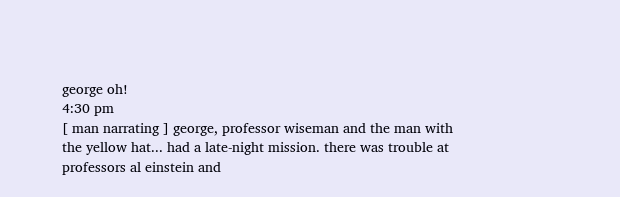george oh!
4:30 pm
[ man narrating ] george, professor wiseman and the man with the yellow hat... had a late-night mission. there was trouble at professors al einstein and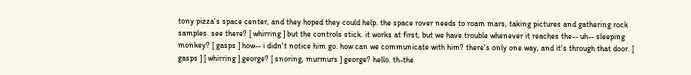tony pizza's space center, and they hoped they could help. the space rover needs to roam mars, taking pictures and gathering rock samples. see there? [ whirring ] but the controls stick. it works at first, but we have trouble whenever it reaches the-- uh-- sleeping monkey? [ gasps ] how-- i didn't notice him go. how can we communicate with him? there's only one way, and it's through that door. [ gasps ] [ whirring ] george? [ snoring, murmurs ] george? hello. th-the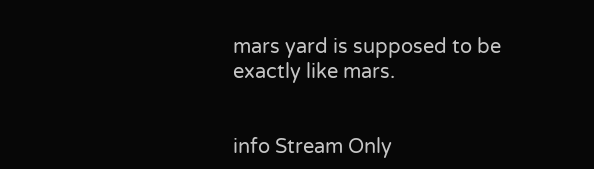mars yard is supposed to be exactly like mars.


info Stream Only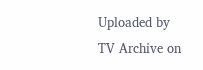Uploaded by TV Archive on